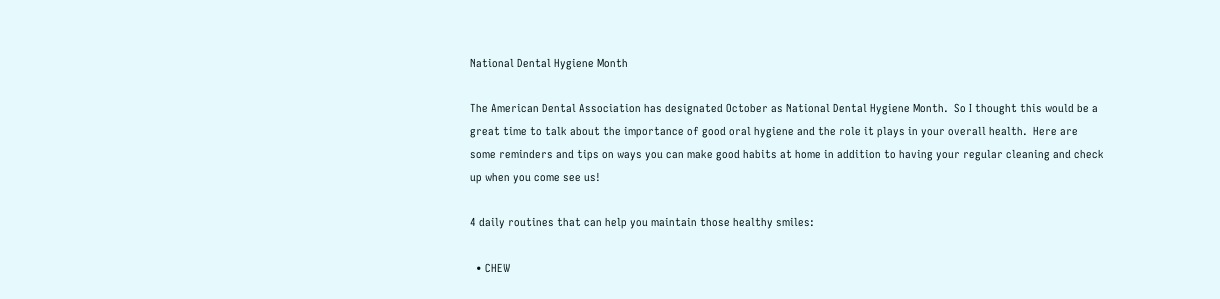National Dental Hygiene Month

The American Dental Association has designated October as National Dental Hygiene Month.  So I thought this would be a great time to talk about the importance of good oral hygiene and the role it plays in your overall health.  Here are some reminders and tips on ways you can make good habits at home in addition to having your regular cleaning and check up when you come see us!

4 daily routines that can help you maintain those healthy smiles:

  • CHEW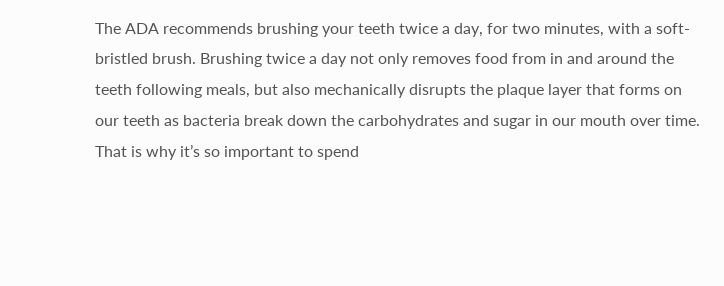The ADA recommends brushing your teeth twice a day, for two minutes, with a soft-bristled brush. Brushing twice a day not only removes food from in and around the teeth following meals, but also mechanically disrupts the plaque layer that forms on our teeth as bacteria break down the carbohydrates and sugar in our mouth over time.  That is why it’s so important to spend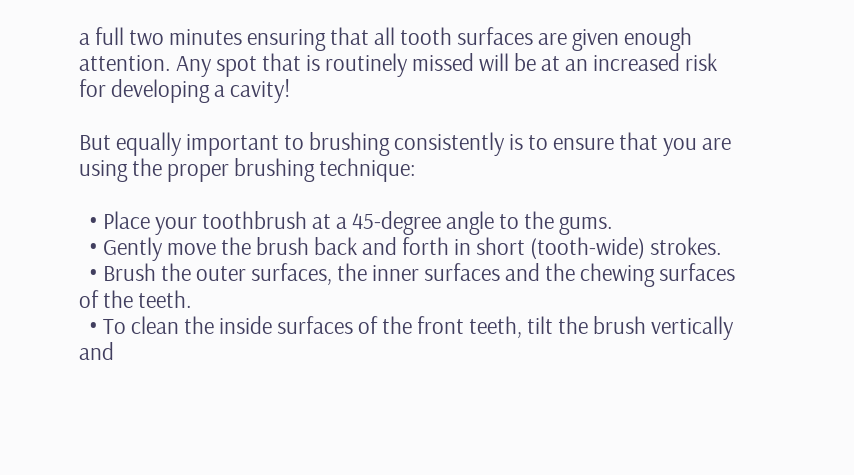a full two minutes ensuring that all tooth surfaces are given enough attention. Any spot that is routinely missed will be at an increased risk for developing a cavity!

But equally important to brushing consistently is to ensure that you are using the proper brushing technique:

  • Place your toothbrush at a 45-degree angle to the gums.
  • Gently move the brush back and forth in short (tooth-wide) strokes.
  • Brush the outer surfaces, the inner surfaces and the chewing surfaces of the teeth.
  • To clean the inside surfaces of the front teeth, tilt the brush vertically and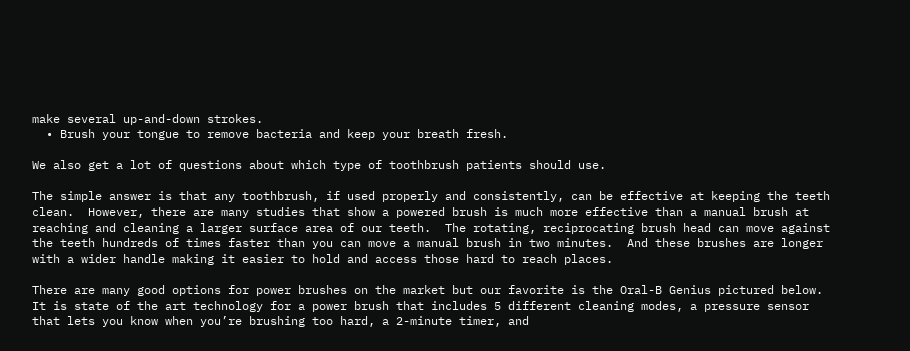make several up-and-down strokes.
  • Brush your tongue to remove bacteria and keep your breath fresh.

We also get a lot of questions about which type of toothbrush patients should use.

The simple answer is that any toothbrush, if used properly and consistently, can be effective at keeping the teeth clean.  However, there are many studies that show a powered brush is much more effective than a manual brush at reaching and cleaning a larger surface area of our teeth.  The rotating, reciprocating brush head can move against the teeth hundreds of times faster than you can move a manual brush in two minutes.  And these brushes are longer with a wider handle making it easier to hold and access those hard to reach places.

There are many good options for power brushes on the market but our favorite is the Oral-B Genius pictured below.  It is state of the art technology for a power brush that includes 5 different cleaning modes, a pressure sensor that lets you know when you’re brushing too hard, a 2-minute timer, and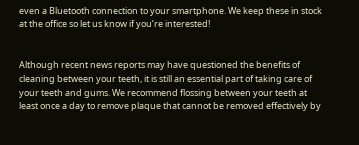even a Bluetooth connection to your smartphone. We keep these in stock at the office so let us know if you’re interested!


Although recent news reports may have questioned the benefits of cleaning between your teeth, it is still an essential part of taking care of your teeth and gums. We recommend flossing between your teeth at least once a day to remove plaque that cannot be removed effectively by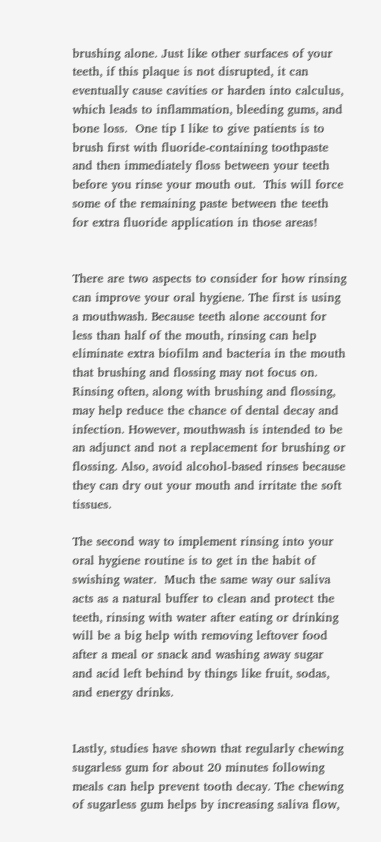brushing alone. Just like other surfaces of your teeth, if this plaque is not disrupted, it can eventually cause cavities or harden into calculus, which leads to inflammation, bleeding gums, and bone loss.  One tip I like to give patients is to brush first with fluoride-containing toothpaste and then immediately floss between your teeth before you rinse your mouth out.  This will force some of the remaining paste between the teeth for extra fluoride application in those areas!


There are two aspects to consider for how rinsing can improve your oral hygiene. The first is using a mouthwash. Because teeth alone account for less than half of the mouth, rinsing can help eliminate extra biofilm and bacteria in the mouth that brushing and flossing may not focus on. Rinsing often, along with brushing and flossing, may help reduce the chance of dental decay and infection. However, mouthwash is intended to be an adjunct and not a replacement for brushing or flossing. Also, avoid alcohol-based rinses because they can dry out your mouth and irritate the soft tissues.

The second way to implement rinsing into your oral hygiene routine is to get in the habit of swishing water.  Much the same way our saliva acts as a natural buffer to clean and protect the teeth, rinsing with water after eating or drinking will be a big help with removing leftover food after a meal or snack and washing away sugar and acid left behind by things like fruit, sodas, and energy drinks.


Lastly, studies have shown that regularly chewing sugarless gum for about 20 minutes following meals can help prevent tooth decay. The chewing of sugarless gum helps by increasing saliva flow,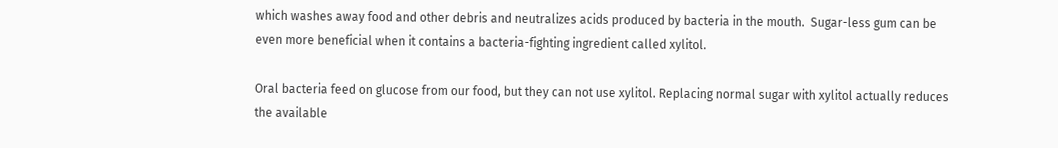which washes away food and other debris and neutralizes acids produced by bacteria in the mouth.  Sugar-less gum can be even more beneficial when it contains a bacteria-fighting ingredient called xylitol.

Oral bacteria feed on glucose from our food, but they can not use xylitol. Replacing normal sugar with xylitol actually reduces the available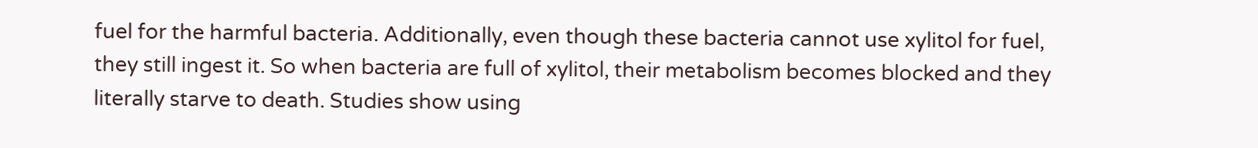fuel for the harmful bacteria. Additionally, even though these bacteria cannot use xylitol for fuel, they still ingest it. So when bacteria are full of xylitol, their metabolism becomes blocked and they literally starve to death. Studies show using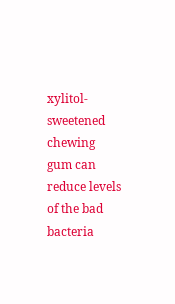xylitol-sweetened chewing gum can reduce levels of the bad bacteria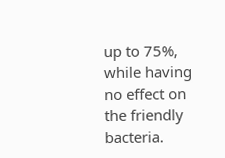up to 75%, while having no effect on the friendly bacteria.